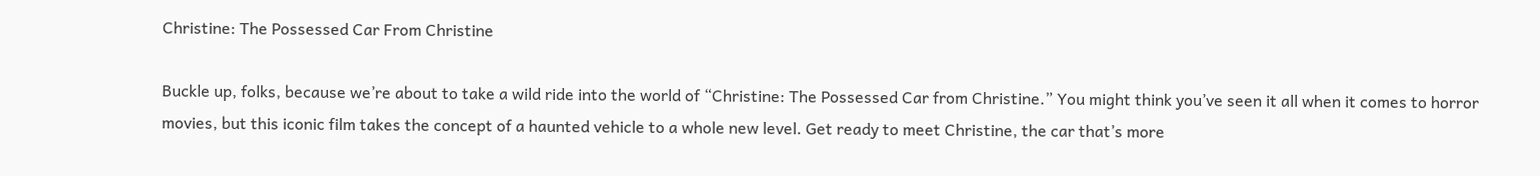Christine: The Possessed Car From Christine

Buckle up, folks, because we’re about to take a wild ride into the world of “Christine: The Possessed Car from Christine.” You might think you’ve seen it all when it comes to horror movies, but this iconic film takes the concept of a haunted vehicle to a whole new level. Get ready to meet Christine, the car that’s more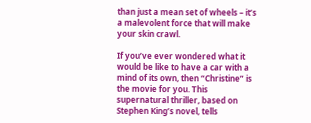than just a mean set of wheels – it’s a malevolent force that will make your skin crawl.

If you’ve ever wondered what it would be like to have a car with a mind of its own, then “Christine” is the movie for you. This supernatural thriller, based on Stephen King’s novel, tells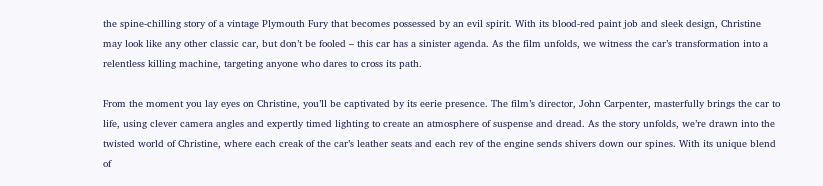the spine-chilling story of a vintage Plymouth Fury that becomes possessed by an evil spirit. With its blood-red paint job and sleek design, Christine may look like any other classic car, but don’t be fooled – this car has a sinister agenda. As the film unfolds, we witness the car’s transformation into a relentless killing machine, targeting anyone who dares to cross its path.

From the moment you lay eyes on Christine, you’ll be captivated by its eerie presence. The film’s director, John Carpenter, masterfully brings the car to life, using clever camera angles and expertly timed lighting to create an atmosphere of suspense and dread. As the story unfolds, we’re drawn into the twisted world of Christine, where each creak of the car’s leather seats and each rev of the engine sends shivers down our spines. With its unique blend of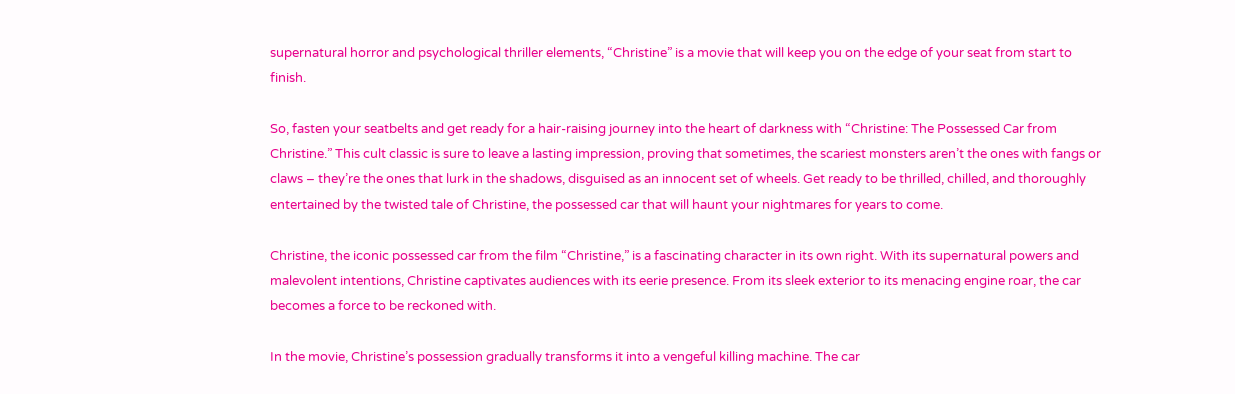supernatural horror and psychological thriller elements, “Christine” is a movie that will keep you on the edge of your seat from start to finish.

So, fasten your seatbelts and get ready for a hair-raising journey into the heart of darkness with “Christine: The Possessed Car from Christine.” This cult classic is sure to leave a lasting impression, proving that sometimes, the scariest monsters aren’t the ones with fangs or claws – they’re the ones that lurk in the shadows, disguised as an innocent set of wheels. Get ready to be thrilled, chilled, and thoroughly entertained by the twisted tale of Christine, the possessed car that will haunt your nightmares for years to come.

Christine, the iconic possessed car from the film “Christine,” is a fascinating character in its own right. With its supernatural powers and malevolent intentions, Christine captivates audiences with its eerie presence. From its sleek exterior to its menacing engine roar, the car becomes a force to be reckoned with.

In the movie, Christine’s possession gradually transforms it into a vengeful killing machine. The car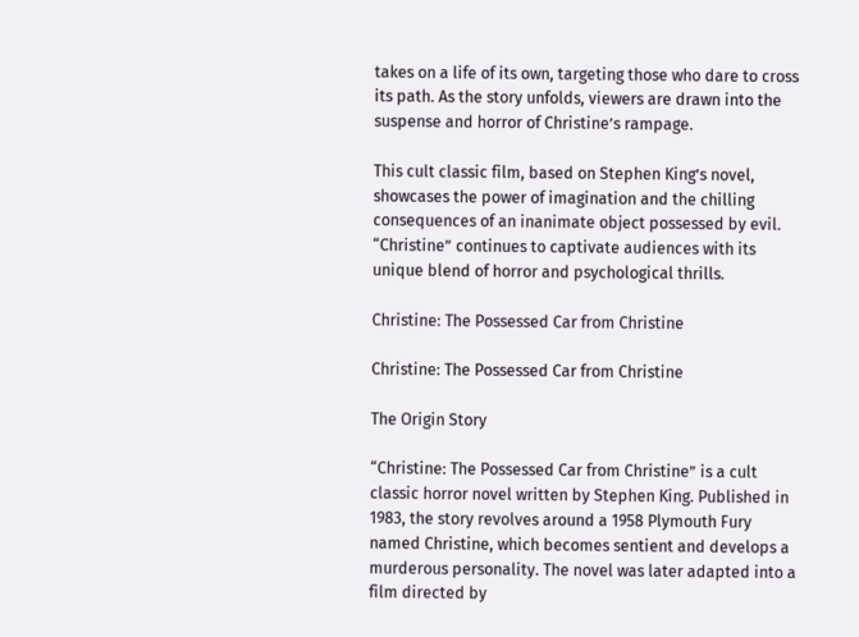takes on a life of its own, targeting those who dare to cross its path. As the story unfolds, viewers are drawn into the suspense and horror of Christine’s rampage.

This cult classic film, based on Stephen King’s novel, showcases the power of imagination and the chilling consequences of an inanimate object possessed by evil. “Christine” continues to captivate audiences with its unique blend of horror and psychological thrills.

Christine: The Possessed Car from Christine

Christine: The Possessed Car from Christine

The Origin Story

“Christine: The Possessed Car from Christine” is a cult classic horror novel written by Stephen King. Published in 1983, the story revolves around a 1958 Plymouth Fury named Christine, which becomes sentient and develops a murderous personality. The novel was later adapted into a film directed by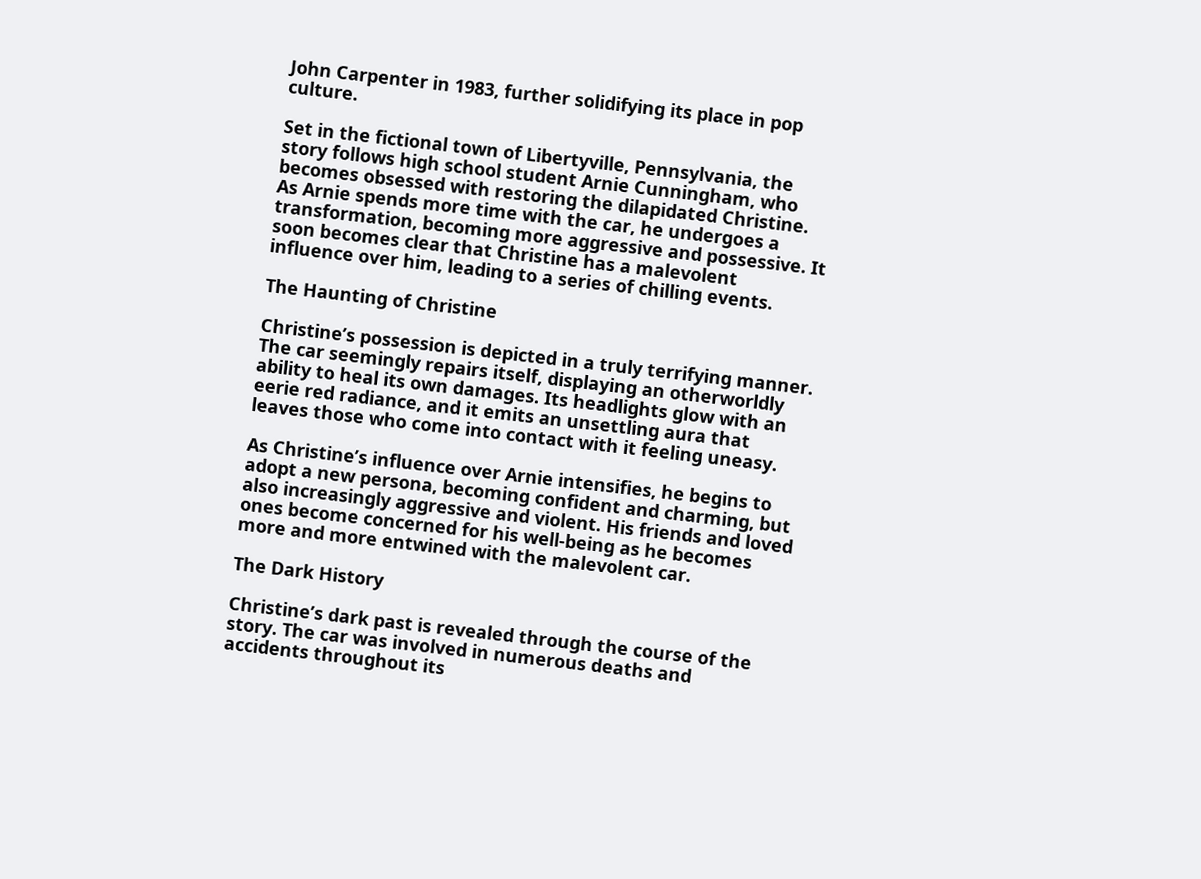John Carpenter in 1983, further solidifying its place in pop culture.

Set in the fictional town of Libertyville, Pennsylvania, the story follows high school student Arnie Cunningham, who becomes obsessed with restoring the dilapidated Christine. As Arnie spends more time with the car, he undergoes a transformation, becoming more aggressive and possessive. It soon becomes clear that Christine has a malevolent influence over him, leading to a series of chilling events.

The Haunting of Christine

Christine’s possession is depicted in a truly terrifying manner. The car seemingly repairs itself, displaying an otherworldly ability to heal its own damages. Its headlights glow with an eerie red radiance, and it emits an unsettling aura that leaves those who come into contact with it feeling uneasy.

As Christine’s influence over Arnie intensifies, he begins to adopt a new persona, becoming confident and charming, but also increasingly aggressive and violent. His friends and loved ones become concerned for his well-being as he becomes more and more entwined with the malevolent car.

The Dark History

Christine’s dark past is revealed through the course of the story. The car was involved in numerous deaths and accidents throughout its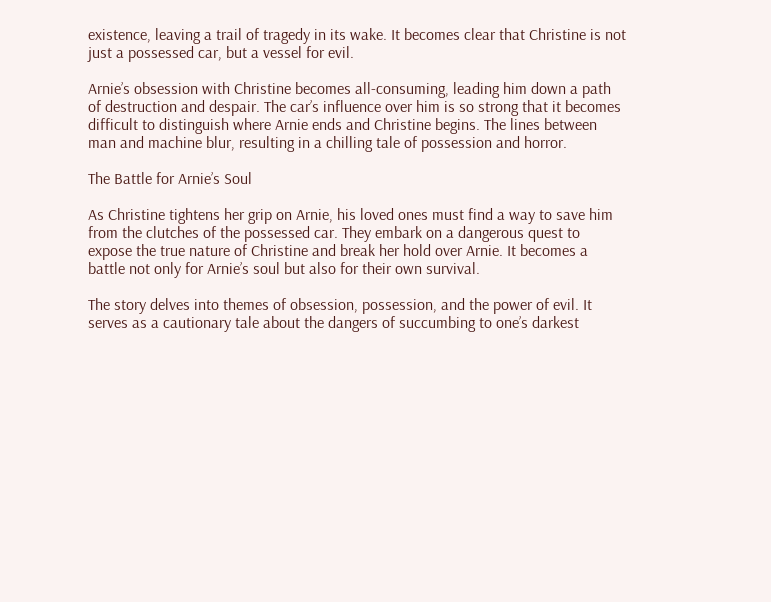existence, leaving a trail of tragedy in its wake. It becomes clear that Christine is not just a possessed car, but a vessel for evil.

Arnie’s obsession with Christine becomes all-consuming, leading him down a path of destruction and despair. The car’s influence over him is so strong that it becomes difficult to distinguish where Arnie ends and Christine begins. The lines between man and machine blur, resulting in a chilling tale of possession and horror.

The Battle for Arnie’s Soul

As Christine tightens her grip on Arnie, his loved ones must find a way to save him from the clutches of the possessed car. They embark on a dangerous quest to expose the true nature of Christine and break her hold over Arnie. It becomes a battle not only for Arnie’s soul but also for their own survival.

The story delves into themes of obsession, possession, and the power of evil. It serves as a cautionary tale about the dangers of succumbing to one’s darkest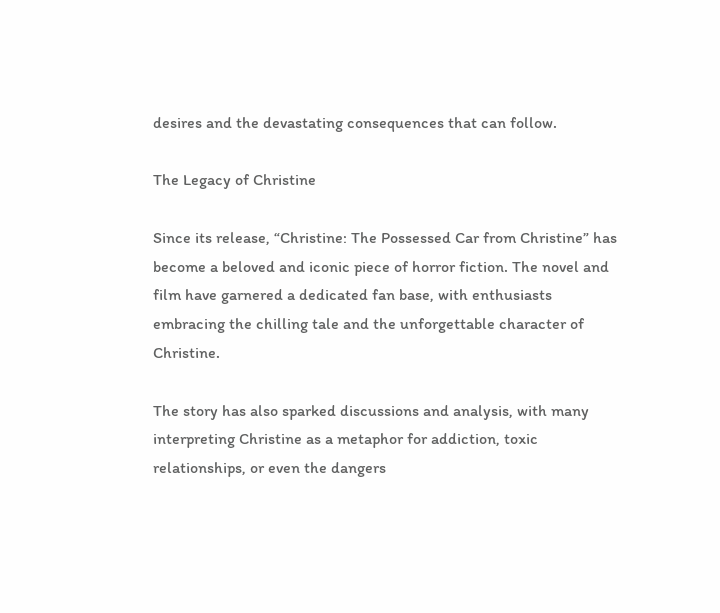desires and the devastating consequences that can follow.

The Legacy of Christine

Since its release, “Christine: The Possessed Car from Christine” has become a beloved and iconic piece of horror fiction. The novel and film have garnered a dedicated fan base, with enthusiasts embracing the chilling tale and the unforgettable character of Christine.

The story has also sparked discussions and analysis, with many interpreting Christine as a metaphor for addiction, toxic relationships, or even the dangers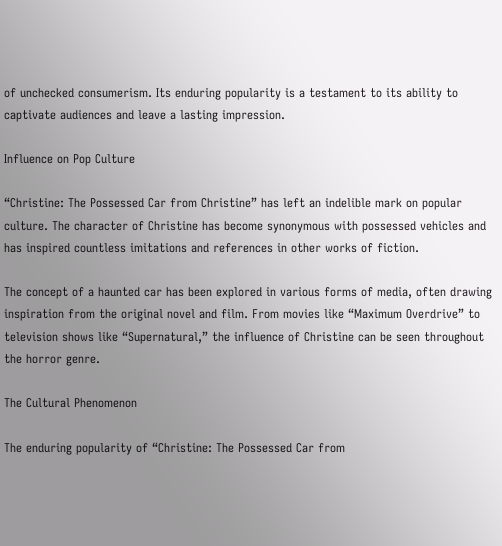of unchecked consumerism. Its enduring popularity is a testament to its ability to captivate audiences and leave a lasting impression.

Influence on Pop Culture

“Christine: The Possessed Car from Christine” has left an indelible mark on popular culture. The character of Christine has become synonymous with possessed vehicles and has inspired countless imitations and references in other works of fiction.

The concept of a haunted car has been explored in various forms of media, often drawing inspiration from the original novel and film. From movies like “Maximum Overdrive” to television shows like “Supernatural,” the influence of Christine can be seen throughout the horror genre.

The Cultural Phenomenon

The enduring popularity of “Christine: The Possessed Car from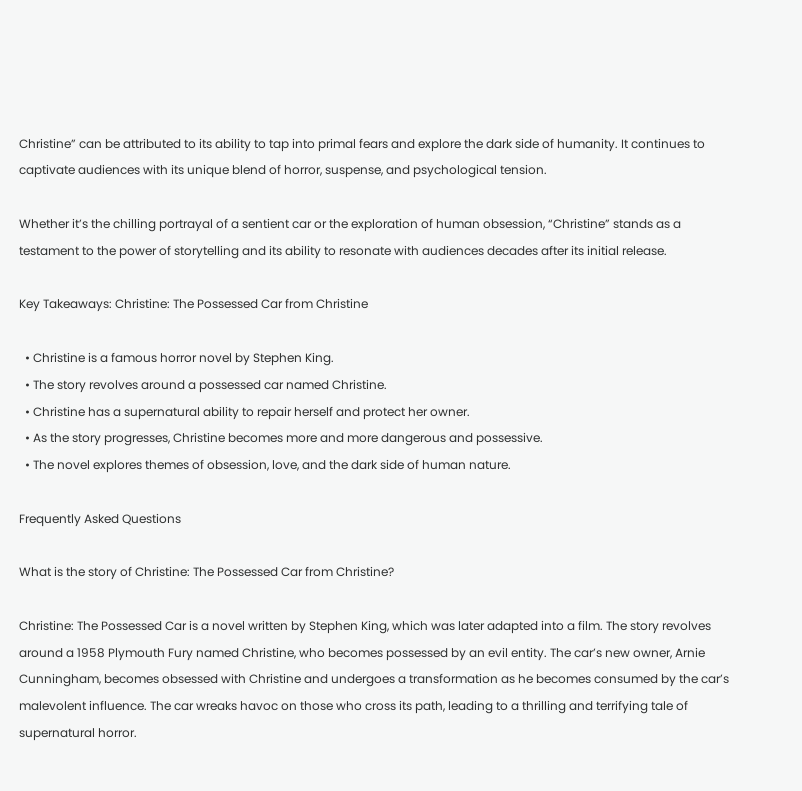Christine” can be attributed to its ability to tap into primal fears and explore the dark side of humanity. It continues to captivate audiences with its unique blend of horror, suspense, and psychological tension.

Whether it’s the chilling portrayal of a sentient car or the exploration of human obsession, “Christine” stands as a testament to the power of storytelling and its ability to resonate with audiences decades after its initial release.

Key Takeaways: Christine: The Possessed Car from Christine

  • Christine is a famous horror novel by Stephen King.
  • The story revolves around a possessed car named Christine.
  • Christine has a supernatural ability to repair herself and protect her owner.
  • As the story progresses, Christine becomes more and more dangerous and possessive.
  • The novel explores themes of obsession, love, and the dark side of human nature.

Frequently Asked Questions

What is the story of Christine: The Possessed Car from Christine?

Christine: The Possessed Car is a novel written by Stephen King, which was later adapted into a film. The story revolves around a 1958 Plymouth Fury named Christine, who becomes possessed by an evil entity. The car’s new owner, Arnie Cunningham, becomes obsessed with Christine and undergoes a transformation as he becomes consumed by the car’s malevolent influence. The car wreaks havoc on those who cross its path, leading to a thrilling and terrifying tale of supernatural horror.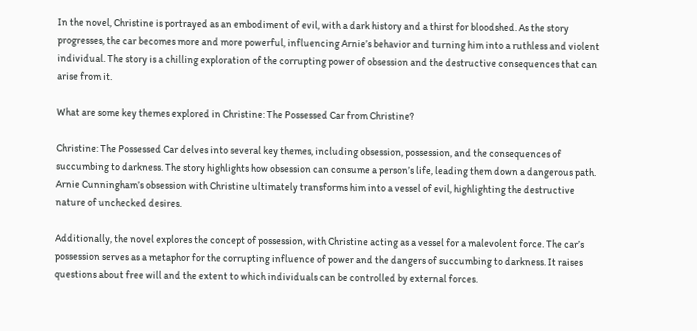In the novel, Christine is portrayed as an embodiment of evil, with a dark history and a thirst for bloodshed. As the story progresses, the car becomes more and more powerful, influencing Arnie’s behavior and turning him into a ruthless and violent individual. The story is a chilling exploration of the corrupting power of obsession and the destructive consequences that can arise from it.

What are some key themes explored in Christine: The Possessed Car from Christine?

Christine: The Possessed Car delves into several key themes, including obsession, possession, and the consequences of succumbing to darkness. The story highlights how obsession can consume a person’s life, leading them down a dangerous path. Arnie Cunningham’s obsession with Christine ultimately transforms him into a vessel of evil, highlighting the destructive nature of unchecked desires.

Additionally, the novel explores the concept of possession, with Christine acting as a vessel for a malevolent force. The car’s possession serves as a metaphor for the corrupting influence of power and the dangers of succumbing to darkness. It raises questions about free will and the extent to which individuals can be controlled by external forces.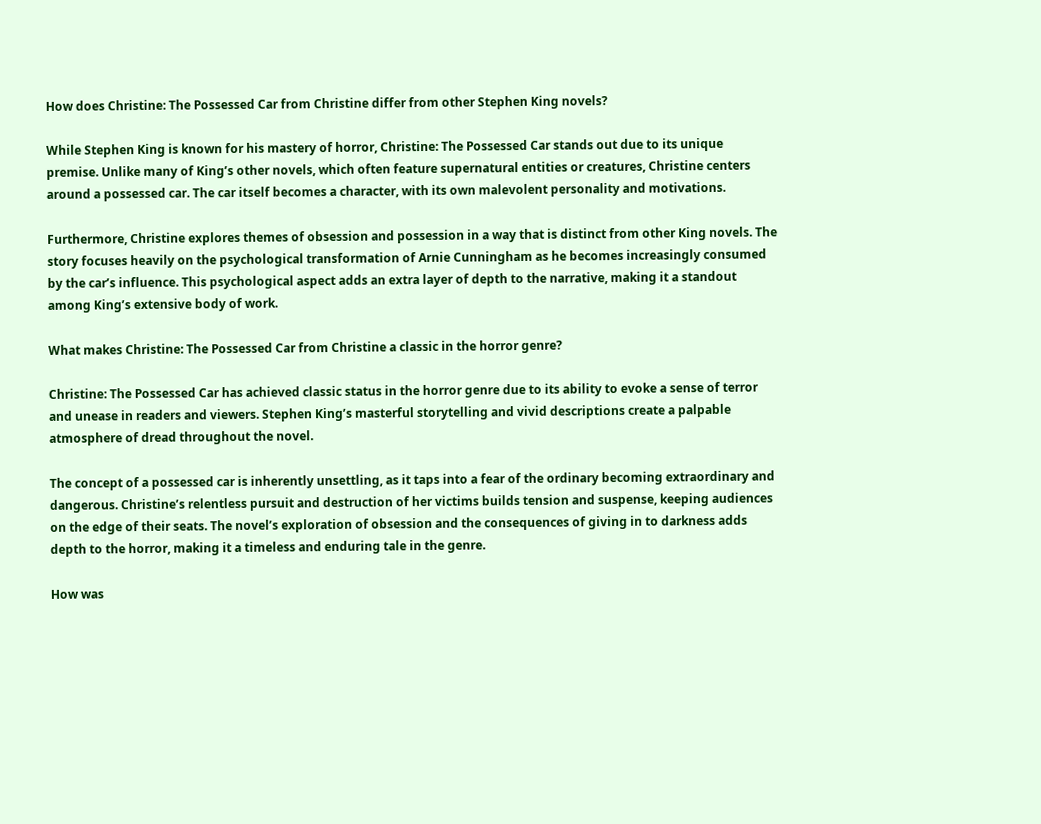How does Christine: The Possessed Car from Christine differ from other Stephen King novels?

While Stephen King is known for his mastery of horror, Christine: The Possessed Car stands out due to its unique premise. Unlike many of King’s other novels, which often feature supernatural entities or creatures, Christine centers around a possessed car. The car itself becomes a character, with its own malevolent personality and motivations.

Furthermore, Christine explores themes of obsession and possession in a way that is distinct from other King novels. The story focuses heavily on the psychological transformation of Arnie Cunningham as he becomes increasingly consumed by the car’s influence. This psychological aspect adds an extra layer of depth to the narrative, making it a standout among King’s extensive body of work.

What makes Christine: The Possessed Car from Christine a classic in the horror genre?

Christine: The Possessed Car has achieved classic status in the horror genre due to its ability to evoke a sense of terror and unease in readers and viewers. Stephen King’s masterful storytelling and vivid descriptions create a palpable atmosphere of dread throughout the novel.

The concept of a possessed car is inherently unsettling, as it taps into a fear of the ordinary becoming extraordinary and dangerous. Christine’s relentless pursuit and destruction of her victims builds tension and suspense, keeping audiences on the edge of their seats. The novel’s exploration of obsession and the consequences of giving in to darkness adds depth to the horror, making it a timeless and enduring tale in the genre.

How was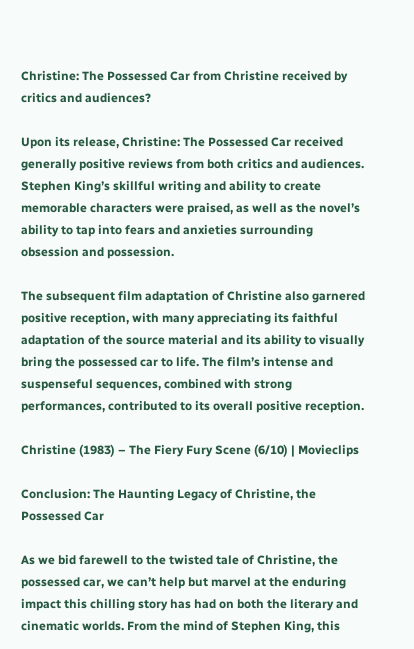Christine: The Possessed Car from Christine received by critics and audiences?

Upon its release, Christine: The Possessed Car received generally positive reviews from both critics and audiences. Stephen King’s skillful writing and ability to create memorable characters were praised, as well as the novel’s ability to tap into fears and anxieties surrounding obsession and possession.

The subsequent film adaptation of Christine also garnered positive reception, with many appreciating its faithful adaptation of the source material and its ability to visually bring the possessed car to life. The film’s intense and suspenseful sequences, combined with strong performances, contributed to its overall positive reception.

Christine (1983) – The Fiery Fury Scene (6/10) | Movieclips

Conclusion: The Haunting Legacy of Christine, the Possessed Car

As we bid farewell to the twisted tale of Christine, the possessed car, we can’t help but marvel at the enduring impact this chilling story has had on both the literary and cinematic worlds. From the mind of Stephen King, this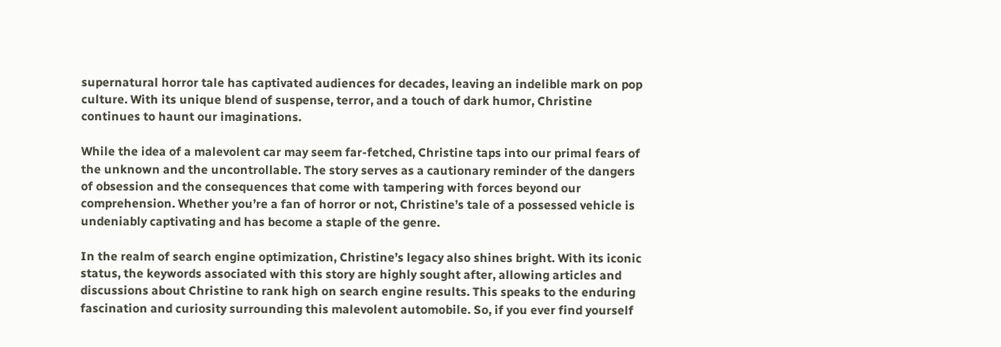supernatural horror tale has captivated audiences for decades, leaving an indelible mark on pop culture. With its unique blend of suspense, terror, and a touch of dark humor, Christine continues to haunt our imaginations.

While the idea of a malevolent car may seem far-fetched, Christine taps into our primal fears of the unknown and the uncontrollable. The story serves as a cautionary reminder of the dangers of obsession and the consequences that come with tampering with forces beyond our comprehension. Whether you’re a fan of horror or not, Christine’s tale of a possessed vehicle is undeniably captivating and has become a staple of the genre.

In the realm of search engine optimization, Christine’s legacy also shines bright. With its iconic status, the keywords associated with this story are highly sought after, allowing articles and discussions about Christine to rank high on search engine results. This speaks to the enduring fascination and curiosity surrounding this malevolent automobile. So, if you ever find yourself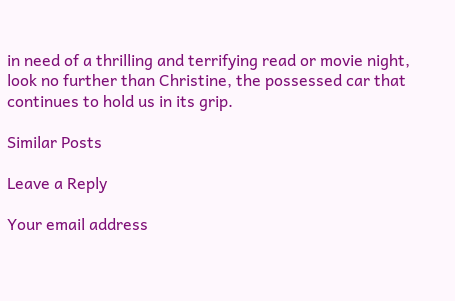in need of a thrilling and terrifying read or movie night, look no further than Christine, the possessed car that continues to hold us in its grip.

Similar Posts

Leave a Reply

Your email address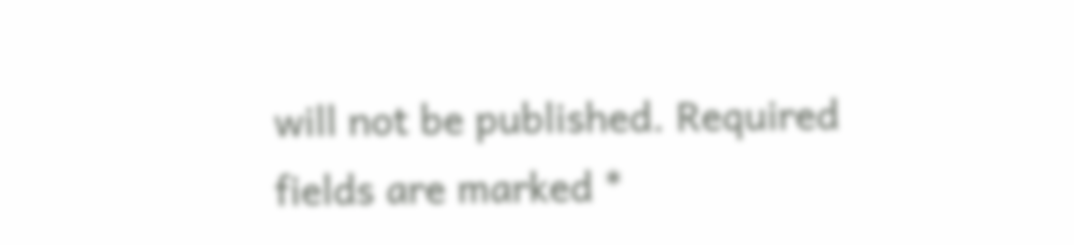will not be published. Required fields are marked *